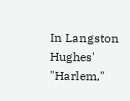In Langston Hughes' "Harlem,"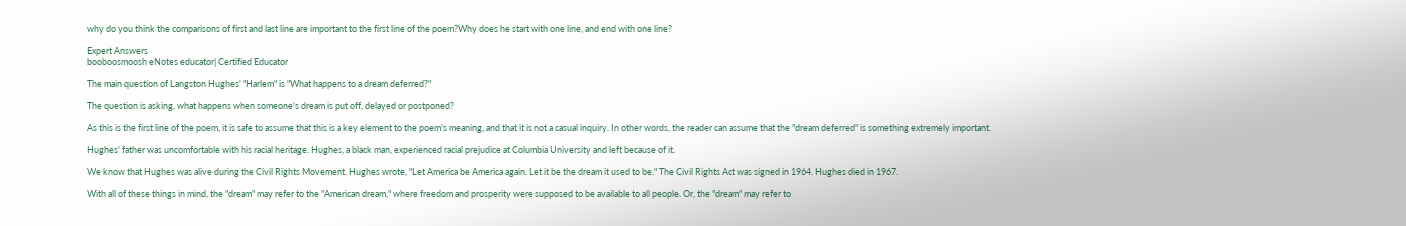why do you think the comparisons of first and last line are important to the first line of the poem?Why does he start with one line, and end with one line?

Expert Answers
booboosmoosh eNotes educator| Certified Educator

The main question of Langston Hughes' "Harlem" is "What happens to a dream deferred?"

The question is asking, what happens when someone's dream is put off, delayed or postponed?

As this is the first line of the poem, it is safe to assume that this is a key element to the poem's meaning, and that it is not a casual inquiry. In other words, the reader can assume that the "dream deferred" is something extremely important.

Hughes' father was uncomfortable with his racial heritage. Hughes, a black man, experienced racial prejudice at Columbia University and left because of it.

We know that Hughes was alive during the Civil Rights Movement. Hughes wrote, "Let America be America again. Let it be the dream it used to be." The Civil Rights Act was signed in 1964. Hughes died in 1967.

With all of these things in mind, the "dream" may refer to the "American dream," where freedom and prosperity were supposed to be available to all people. Or, the "dream" may refer to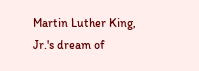Martin Luther King, Jr.'s dream of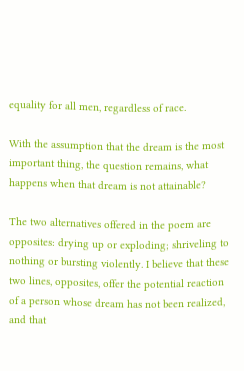equality for all men, regardless of race.

With the assumption that the dream is the most important thing, the question remains, what happens when that dream is not attainable?

The two alternatives offered in the poem are opposites: drying up or exploding; shriveling to nothing or bursting violently. I believe that these two lines, opposites, offer the potential reaction of a person whose dream has not been realized, and that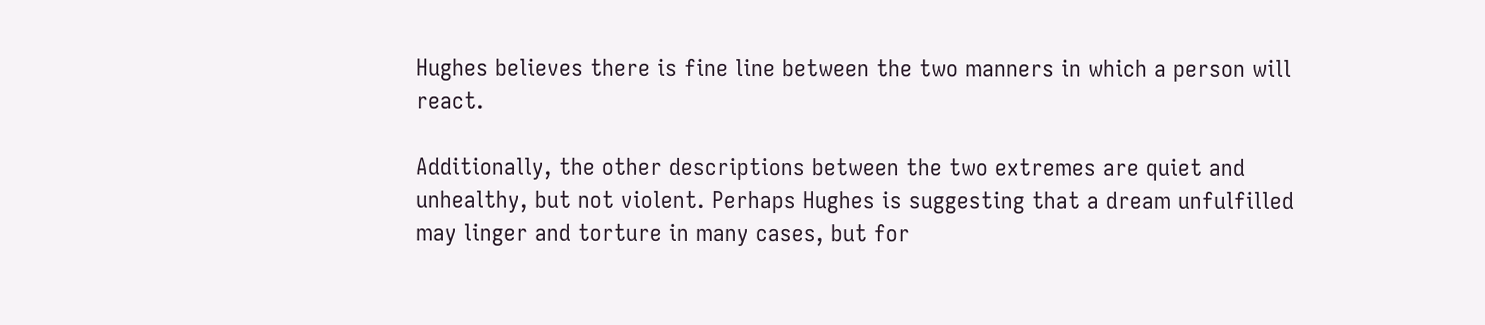Hughes believes there is fine line between the two manners in which a person will react.

Additionally, the other descriptions between the two extremes are quiet and unhealthy, but not violent. Perhaps Hughes is suggesting that a dream unfulfilled may linger and torture in many cases, but for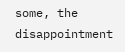some, the disappointment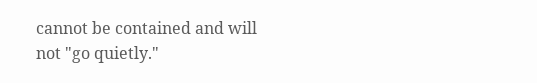cannot be contained and will not "go quietly."